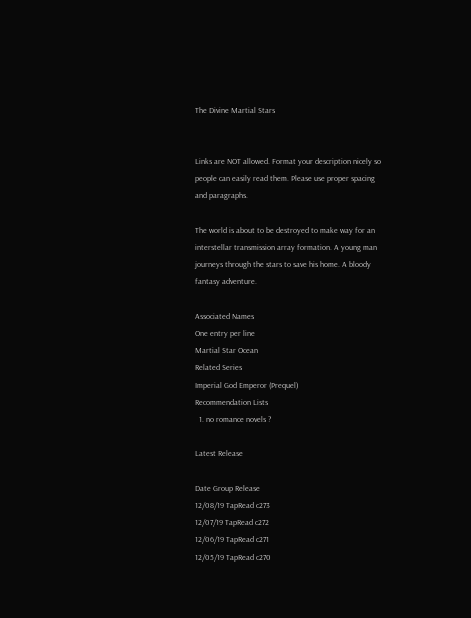The Divine Martial Stars


Links are NOT allowed. Format your description nicely so people can easily read them. Please use proper spacing and paragraphs.

The world is about to be destroyed to make way for an interstellar transmission array formation. A young man journeys through the stars to save his home. A bloody fantasy adventure.

Associated Names
One entry per line
Martial Star Ocean
Related Series
Imperial God Emperor (Prequel)
Recommendation Lists
  1. no romance novels ?

Latest Release

Date Group Release
12/08/19 TapRead c273
12/07/19 TapRead c272
12/06/19 TapRead c271
12/05/19 TapRead c270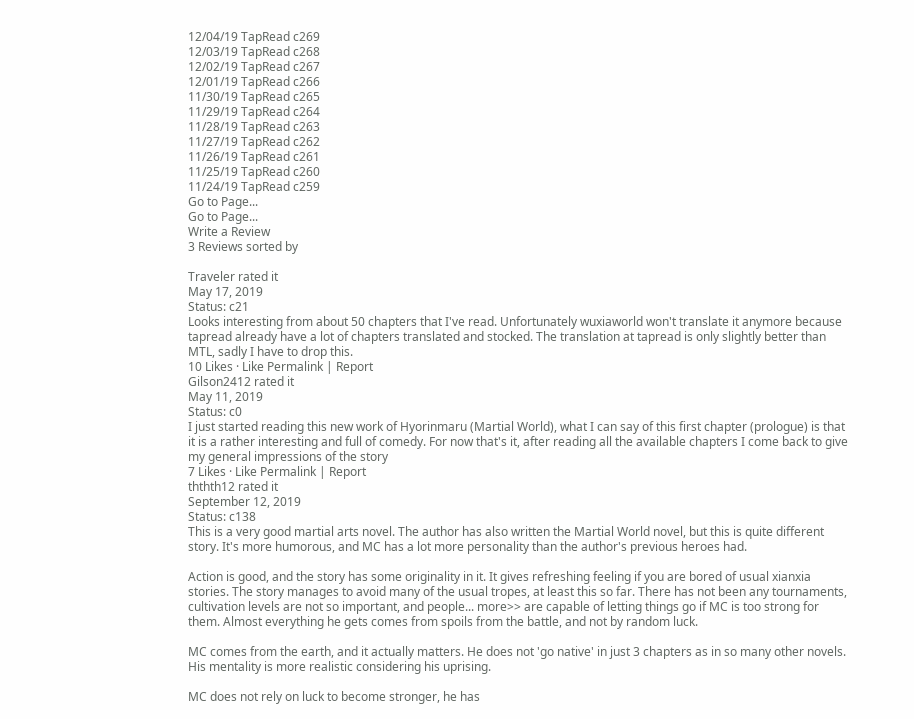12/04/19 TapRead c269
12/03/19 TapRead c268
12/02/19 TapRead c267
12/01/19 TapRead c266
11/30/19 TapRead c265
11/29/19 TapRead c264
11/28/19 TapRead c263
11/27/19 TapRead c262
11/26/19 TapRead c261
11/25/19 TapRead c260
11/24/19 TapRead c259
Go to Page...
Go to Page...
Write a Review
3 Reviews sorted by

Traveler rated it
May 17, 2019
Status: c21
Looks interesting from about 50 chapters that I've read. Unfortunately wuxiaworld won't translate it anymore because tapread already have a lot of chapters translated and stocked. The translation at tapread is only slightly better than MTL, sadly I have to drop this.
10 Likes · Like Permalink | Report
Gilson2412 rated it
May 11, 2019
Status: c0
I just started reading this new work of Hyorinmaru (Martial World), what I can say of this first chapter (prologue) is that it is a rather interesting and full of comedy. For now that's it, after reading all the available chapters I come back to give my general impressions of the story
7 Likes · Like Permalink | Report
ththth12 rated it
September 12, 2019
Status: c138
This is a very good martial arts novel. The author has also written the Martial World novel, but this is quite different story. It's more humorous, and MC has a lot more personality than the author's previous heroes had.

Action is good, and the story has some originality in it. It gives refreshing feeling if you are bored of usual xianxia stories. The story manages to avoid many of the usual tropes, at least this so far. There has not been any tournaments, cultivation levels are not so important, and people... more>> are capable of letting things go if MC is too strong for them. Almost everything he gets comes from spoils from the battle, and not by random luck.

MC comes from the earth, and it actually matters. He does not 'go native' in just 3 chapters as in so many other novels. His mentality is more realistic considering his uprising.

MC does not rely on luck to become stronger, he has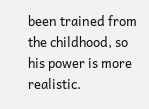been trained from the childhood, so his power is more realistic.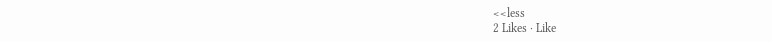<<less
2 Likes · Like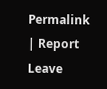Permalink | Report
Leave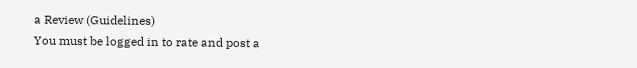a Review (Guidelines)
You must be logged in to rate and post a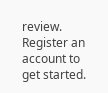review. Register an account to get started.